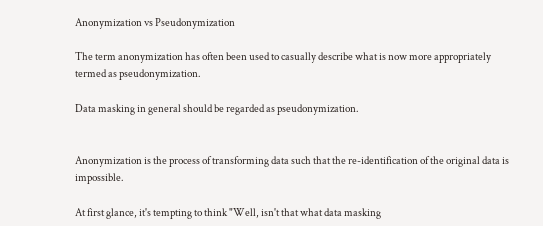Anonymization vs Pseudonymization

The term anonymization has often been used to casually describe what is now more appropriately termed as pseudonymization.

Data masking in general should be regarded as pseudonymization.


Anonymization is the process of transforming data such that the re-identification of the original data is impossible.

At first glance, it's tempting to think "Well, isn't that what data masking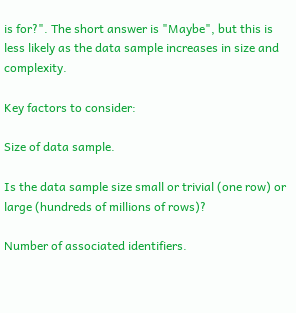is for?". The short answer is "Maybe", but this is less likely as the data sample increases in size and complexity.

Key factors to consider:

Size of data sample.

Is the data sample size small or trivial (one row) or large (hundreds of millions of rows)?

Number of associated identifiers.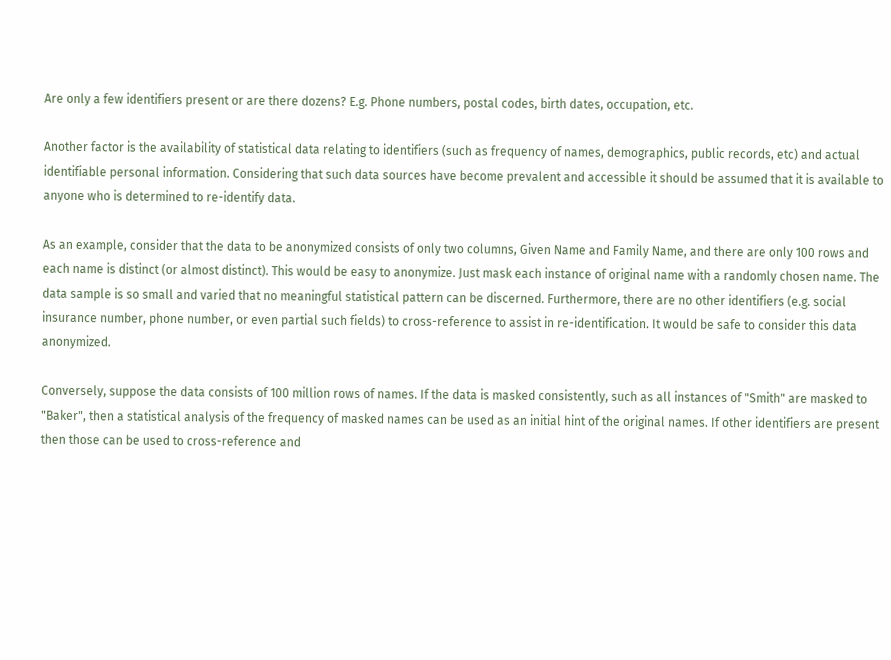Are only a few identifiers present or are there dozens? E.g. Phone numbers, postal codes, birth dates, occupation, etc.

Another factor is the availability of statistical data relating to identifiers (such as frequency of names, demographics, public records, etc) and actual identifiable personal information. Considering that such data sources have become prevalent and accessible it should be assumed that it is available to anyone who is determined to re-identify data.

As an example, consider that the data to be anonymized consists of only two columns, Given Name and Family Name, and there are only 100 rows and each name is distinct (or almost distinct). This would be easy to anonymize. Just mask each instance of original name with a randomly chosen name. The data sample is so small and varied that no meaningful statistical pattern can be discerned. Furthermore, there are no other identifiers (e.g. social insurance number, phone number, or even partial such fields) to cross-reference to assist in re-identification. It would be safe to consider this data anonymized.

Conversely, suppose the data consists of 100 million rows of names. If the data is masked consistently, such as all instances of "Smith" are masked to "Baker", then a statistical analysis of the frequency of masked names can be used as an initial hint of the original names. If other identifiers are present then those can be used to cross-reference and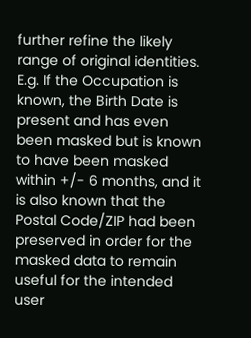further refine the likely range of original identities. E.g. If the Occupation is known, the Birth Date is present and has even been masked but is known to have been masked within +/- 6 months, and it is also known that the Postal Code/ZIP had been preserved in order for the masked data to remain useful for the intended user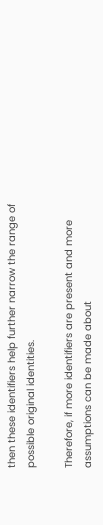then these identifiers help further narrow the range of possible original identities.

Therefore, if more identifiers are present and more assumptions can be made about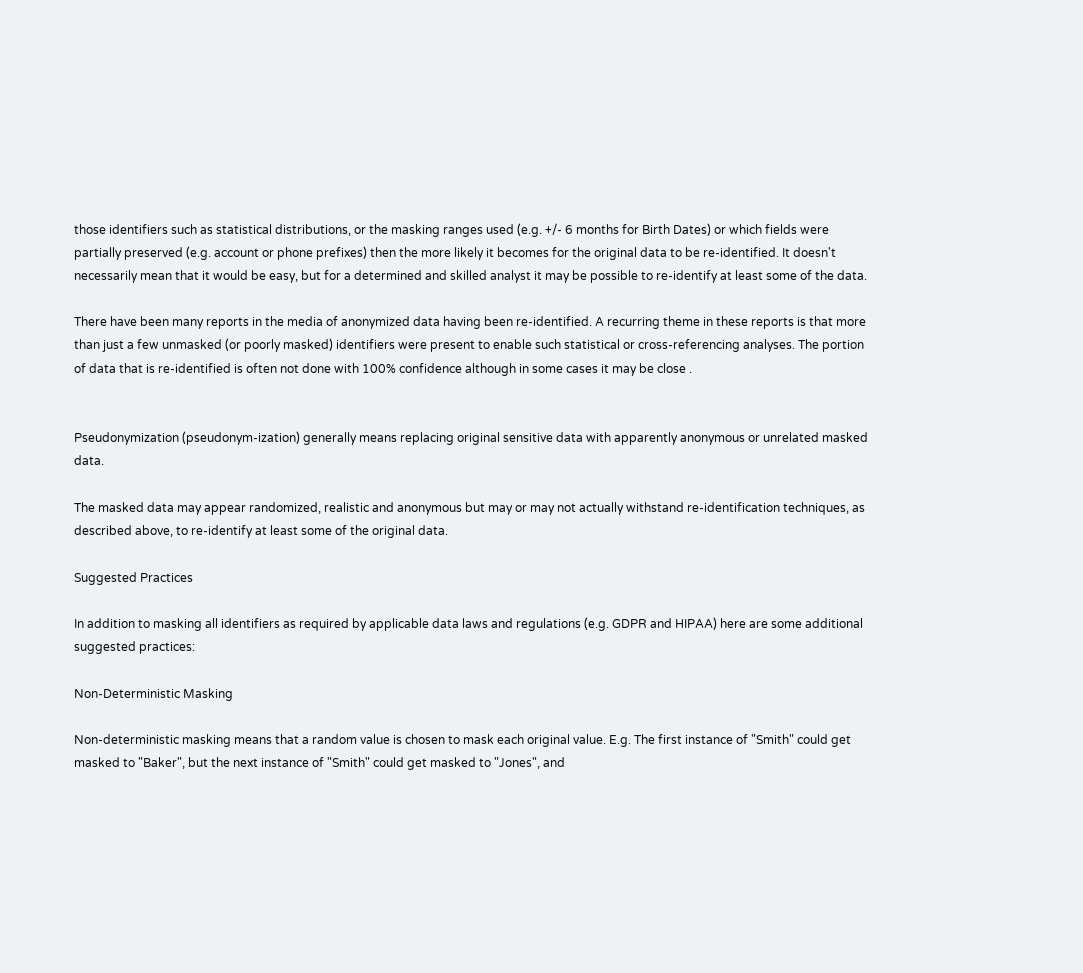those identifiers such as statistical distributions, or the masking ranges used (e.g. +/- 6 months for Birth Dates) or which fields were partially preserved (e.g. account or phone prefixes) then the more likely it becomes for the original data to be re-identified. It doesn't necessarily mean that it would be easy, but for a determined and skilled analyst it may be possible to re-identify at least some of the data.

There have been many reports in the media of anonymized data having been re-identified. A recurring theme in these reports is that more than just a few unmasked (or poorly masked) identifiers were present to enable such statistical or cross-referencing analyses. The portion of data that is re-identified is often not done with 100% confidence although in some cases it may be close .


Pseudonymization (pseudonym-ization) generally means replacing original sensitive data with apparently anonymous or unrelated masked data.

The masked data may appear randomized, realistic and anonymous but may or may not actually withstand re-identification techniques, as described above, to re-identify at least some of the original data.

Suggested Practices

In addition to masking all identifiers as required by applicable data laws and regulations (e.g. GDPR and HIPAA) here are some additional suggested practices:

Non-Deterministic Masking

Non-deterministic masking means that a random value is chosen to mask each original value. E.g. The first instance of "Smith" could get masked to "Baker", but the next instance of "Smith" could get masked to "Jones", and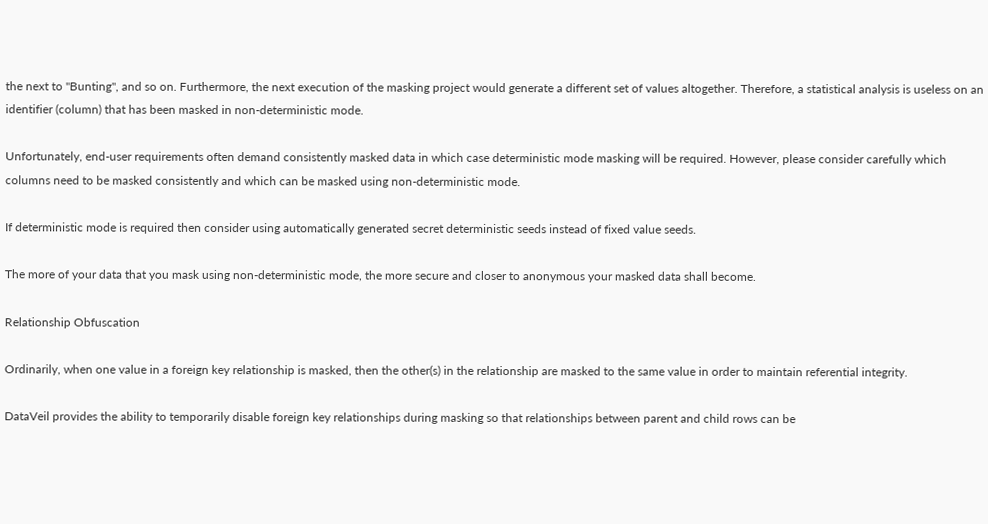the next to "Bunting", and so on. Furthermore, the next execution of the masking project would generate a different set of values altogether. Therefore, a statistical analysis is useless on an identifier (column) that has been masked in non-deterministic mode.

Unfortunately, end-user requirements often demand consistently masked data in which case deterministic mode masking will be required. However, please consider carefully which columns need to be masked consistently and which can be masked using non-deterministic mode.

If deterministic mode is required then consider using automatically generated secret deterministic seeds instead of fixed value seeds.

The more of your data that you mask using non-deterministic mode, the more secure and closer to anonymous your masked data shall become.

Relationship Obfuscation

Ordinarily, when one value in a foreign key relationship is masked, then the other(s) in the relationship are masked to the same value in order to maintain referential integrity.

DataVeil provides the ability to temporarily disable foreign key relationships during masking so that relationships between parent and child rows can be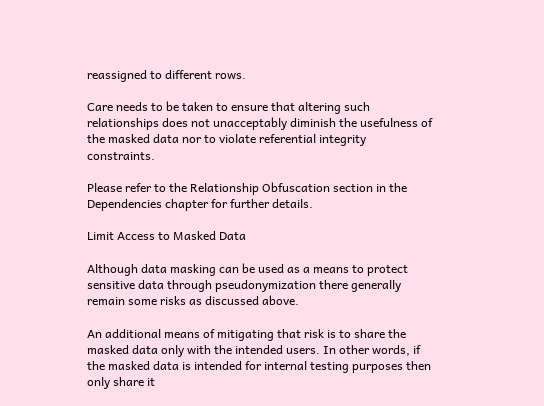reassigned to different rows.

Care needs to be taken to ensure that altering such relationships does not unacceptably diminish the usefulness of the masked data nor to violate referential integrity constraints.

Please refer to the Relationship Obfuscation section in the Dependencies chapter for further details.

Limit Access to Masked Data

Although data masking can be used as a means to protect sensitive data through pseudonymization there generally remain some risks as discussed above.

An additional means of mitigating that risk is to share the masked data only with the intended users. In other words, if the masked data is intended for internal testing purposes then only share it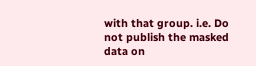with that group. i.e. Do not publish the masked data on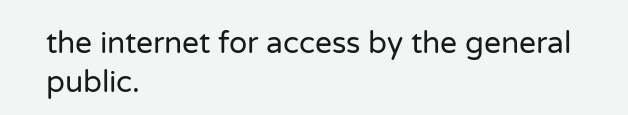the internet for access by the general public.